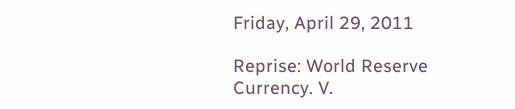Friday, April 29, 2011

Reprise: World Reserve Currency. V.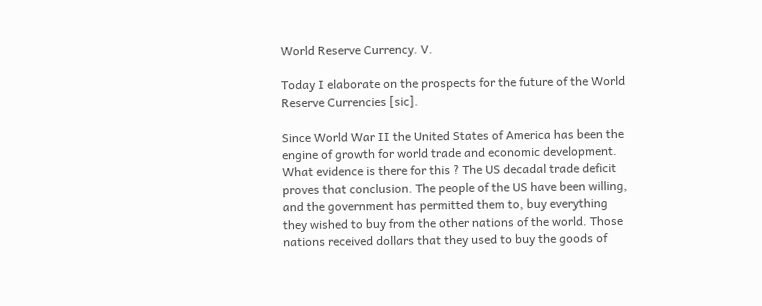World Reserve Currency. V.

Today I elaborate on the prospects for the future of the World Reserve Currencies [sic].

Since World War II the United States of America has been the engine of growth for world trade and economic development. What evidence is there for this ? The US decadal trade deficit proves that conclusion. The people of the US have been willing, and the government has permitted them to, buy everything they wished to buy from the other nations of the world. Those nations received dollars that they used to buy the goods of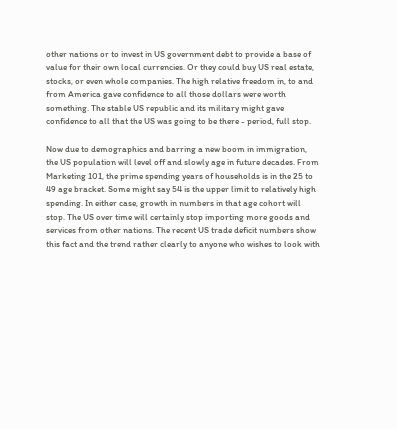other nations or to invest in US government debt to provide a base of value for their own local currencies. Or they could buy US real estate, stocks, or even whole companies. The high relative freedom in, to and from America gave confidence to all those dollars were worth something. The stable US republic and its military might gave confidence to all that the US was going to be there - period, full stop.

Now due to demographics and barring a new boom in immigration, the US population will level off and slowly age in future decades. From Marketing 101, the prime spending years of households is in the 25 to 49 age bracket. Some might say 54 is the upper limit to relatively high spending. In either case, growth in numbers in that age cohort will stop. The US over time will certainly stop importing more goods and services from other nations. The recent US trade deficit numbers show this fact and the trend rather clearly to anyone who wishes to look with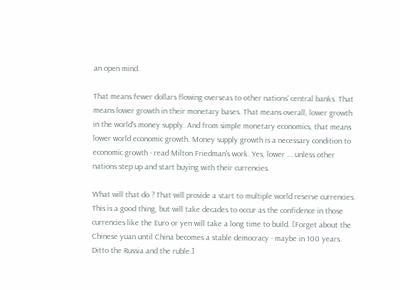an open mind.

That means fewer dollars flowing overseas to other nations' central banks. That means lower growth in their monetary bases. That means overall, lower growth in the world's money supply. And from simple monetary economics, that means lower world economic growth. Money supply growth is a necessary condition to economic growth - read Milton Friedman's work. Yes, lower ... unless other nations step up and start buying with their currencies.

What will that do ? That will provide a start to multiple world reserve currencies. This is a good thing, but will take decades to occur as the confidence in those currencies like the Euro or yen will take a long time to build. [Forget about the Chinese yuan until China becomes a stable democracy - maybe in 100 years. Ditto the Russia and the ruble.]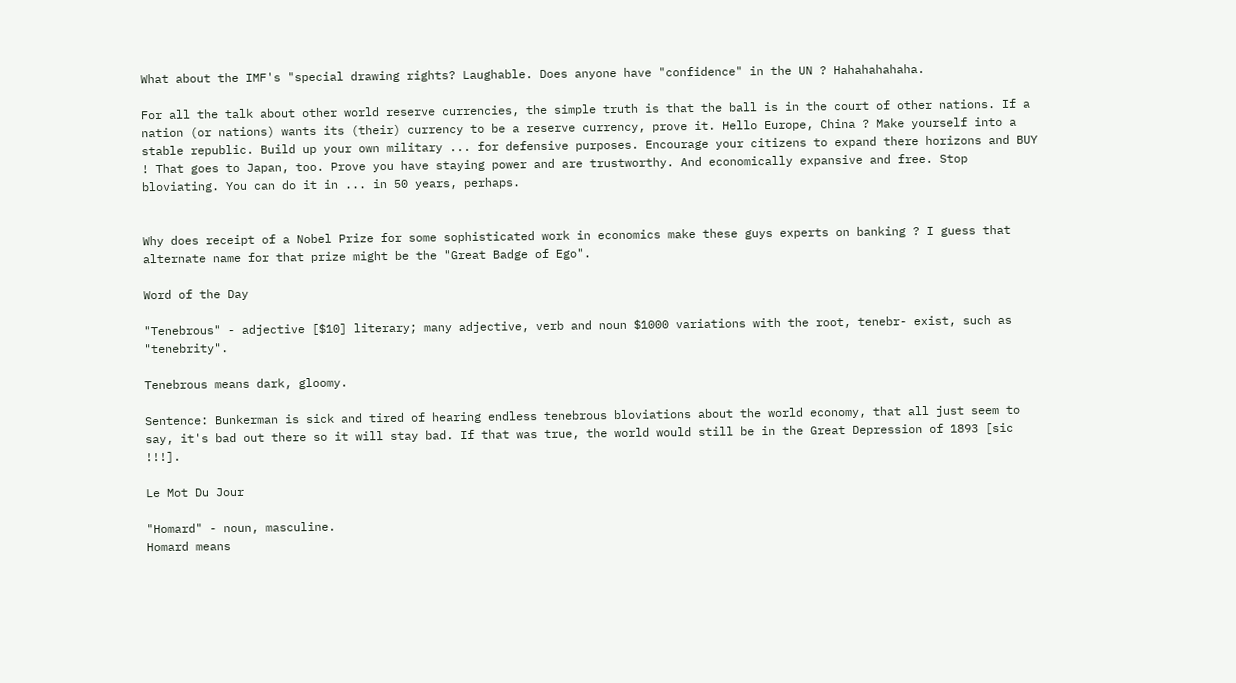What about the IMF's "special drawing rights? Laughable. Does anyone have "confidence" in the UN ? Hahahahahaha.

For all the talk about other world reserve currencies, the simple truth is that the ball is in the court of other nations. If a nation (or nations) wants its (their) currency to be a reserve currency, prove it. Hello Europe, China ? Make yourself into a stable republic. Build up your own military ... for defensive purposes. Encourage your citizens to expand there horizons and BUY ! That goes to Japan, too. Prove you have staying power and are trustworthy. And economically expansive and free. Stop bloviating. You can do it in ... in 50 years, perhaps.


Why does receipt of a Nobel Prize for some sophisticated work in economics make these guys experts on banking ? I guess that alternate name for that prize might be the "Great Badge of Ego".

Word of the Day

"Tenebrous" - adjective [$10] literary; many adjective, verb and noun $1000 variations with the root, tenebr- exist, such as "tenebrity".

Tenebrous means dark, gloomy.

Sentence: Bunkerman is sick and tired of hearing endless tenebrous bloviations about the world economy, that all just seem to say, it's bad out there so it will stay bad. If that was true, the world would still be in the Great Depression of 1893 [sic !!!].

Le Mot Du Jour

"Homard" - noun, masculine.
Homard means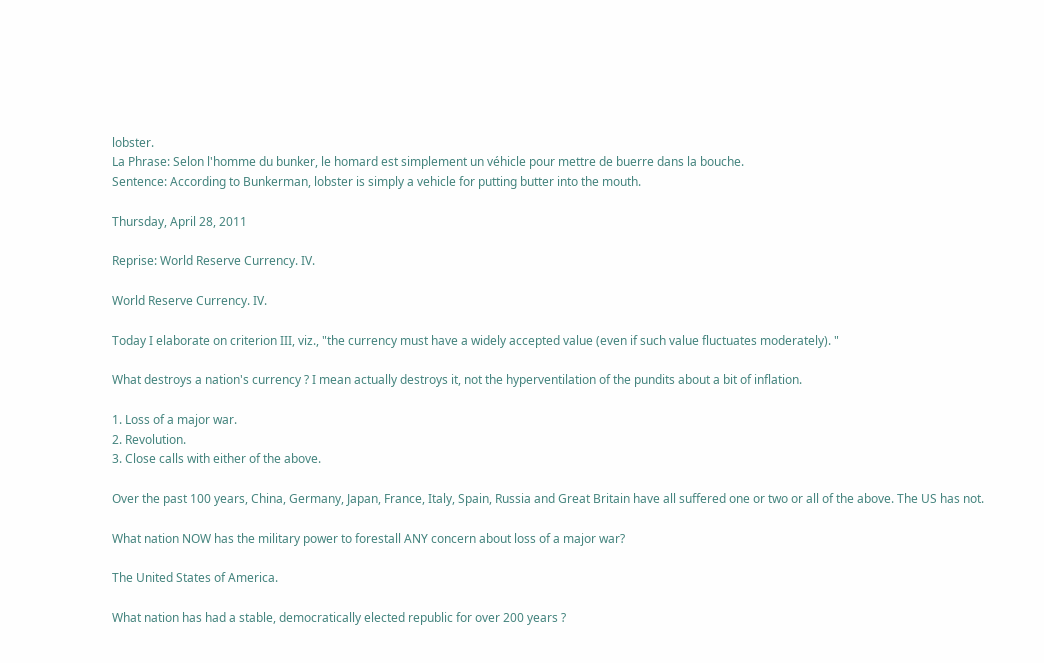lobster.
La Phrase: Selon l'homme du bunker, le homard est simplement un véhicle pour mettre de buerre dans la bouche.
Sentence: According to Bunkerman, lobster is simply a vehicle for putting butter into the mouth.

Thursday, April 28, 2011

Reprise: World Reserve Currency. IV.

World Reserve Currency. IV.

Today I elaborate on criterion III, viz., "the currency must have a widely accepted value (even if such value fluctuates moderately). "

What destroys a nation's currency ? I mean actually destroys it, not the hyperventilation of the pundits about a bit of inflation.

1. Loss of a major war.
2. Revolution.
3. Close calls with either of the above.

Over the past 100 years, China, Germany, Japan, France, Italy, Spain, Russia and Great Britain have all suffered one or two or all of the above. The US has not.

What nation NOW has the military power to forestall ANY concern about loss of a major war?

The United States of America.

What nation has had a stable, democratically elected republic for over 200 years ?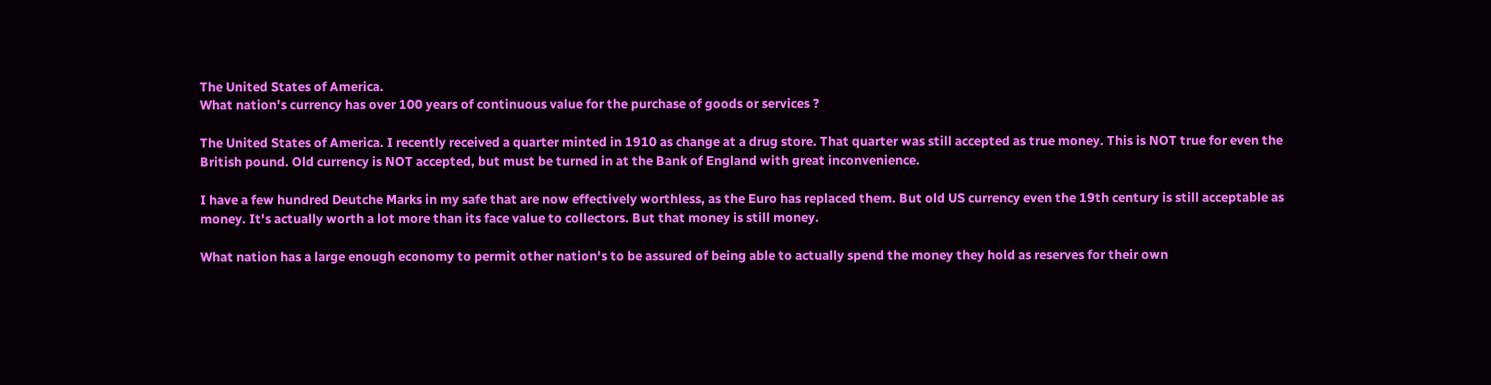The United States of America.
What nation's currency has over 100 years of continuous value for the purchase of goods or services ?

The United States of America. I recently received a quarter minted in 1910 as change at a drug store. That quarter was still accepted as true money. This is NOT true for even the British pound. Old currency is NOT accepted, but must be turned in at the Bank of England with great inconvenience.

I have a few hundred Deutche Marks in my safe that are now effectively worthless, as the Euro has replaced them. But old US currency even the 19th century is still acceptable as money. It's actually worth a lot more than its face value to collectors. But that money is still money.

What nation has a large enough economy to permit other nation's to be assured of being able to actually spend the money they hold as reserves for their own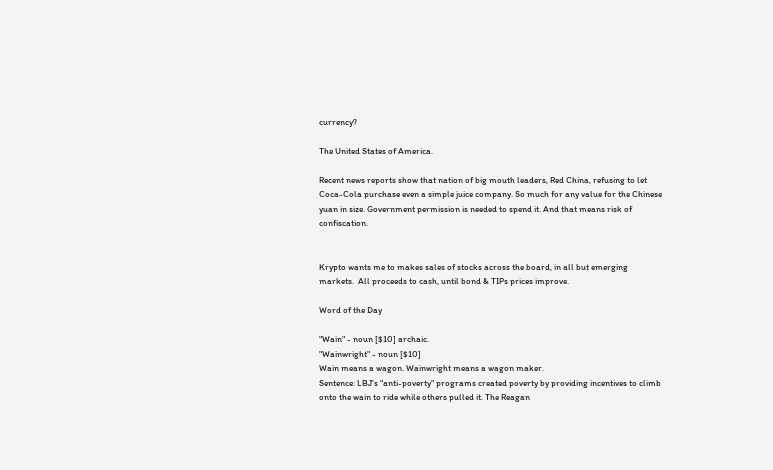currency?

The United States of America.

Recent news reports show that nation of big mouth leaders, Red China, refusing to let Coca-Cola purchase even a simple juice company. So much for any value for the Chinese yuan in size. Government permission is needed to spend it. And that means risk of confiscation.


Krypto wants me to makes sales of stocks across the board, in all but emerging markets.  All proceeds to cash, until bond & TIPs prices improve.

Word of the Day

"Wain" - noun [$10] archaic.
"Wainwright" - noun [$10]
Wain means a wagon. Wainwright means a wagon maker.
Sentence: LBJ's "anti-poverty" programs created poverty by providing incentives to climb onto the wain to ride while others pulled it. The Reagan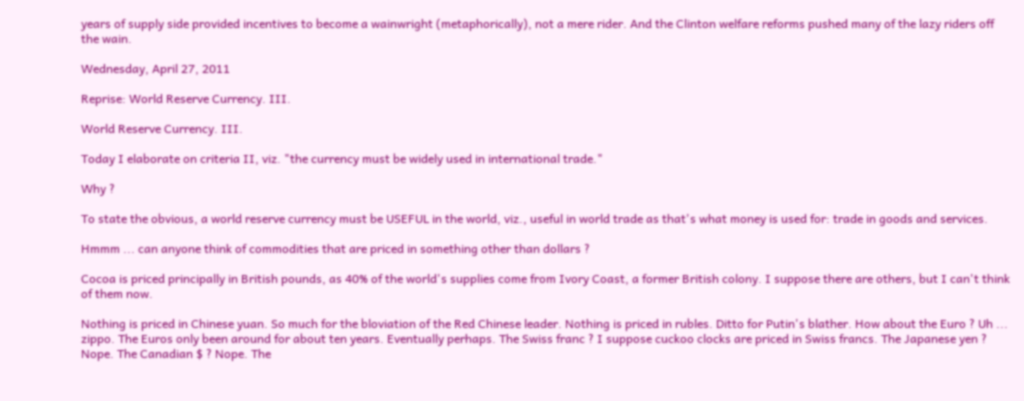years of supply side provided incentives to become a wainwright (metaphorically), not a mere rider. And the Clinton welfare reforms pushed many of the lazy riders off the wain.

Wednesday, April 27, 2011

Reprise: World Reserve Currency. III.

World Reserve Currency. III.

Today I elaborate on criteria II, viz. "the currency must be widely used in international trade."

Why ?

To state the obvious, a world reserve currency must be USEFUL in the world, viz., useful in world trade as that's what money is used for: trade in goods and services.

Hmmm ... can anyone think of commodities that are priced in something other than dollars ?

Cocoa is priced principally in British pounds, as 40% of the world's supplies come from Ivory Coast, a former British colony. I suppose there are others, but I can't think of them now.

Nothing is priced in Chinese yuan. So much for the bloviation of the Red Chinese leader. Nothing is priced in rubles. Ditto for Putin's blather. How about the Euro ? Uh ... zippo. The Euros only been around for about ten years. Eventually perhaps. The Swiss franc ? I suppose cuckoo clocks are priced in Swiss francs. The Japanese yen ? Nope. The Canadian $ ? Nope. The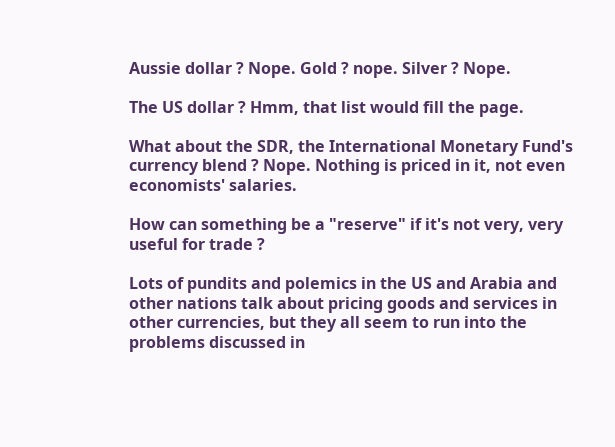Aussie dollar ? Nope. Gold ? nope. Silver ? Nope.

The US dollar ? Hmm, that list would fill the page.

What about the SDR, the International Monetary Fund's currency blend ? Nope. Nothing is priced in it, not even economists' salaries.

How can something be a "reserve" if it's not very, very useful for trade ?

Lots of pundits and polemics in the US and Arabia and other nations talk about pricing goods and services in other currencies, but they all seem to run into the problems discussed in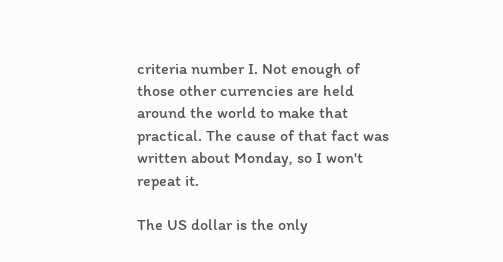criteria number I. Not enough of those other currencies are held around the world to make that practical. The cause of that fact was written about Monday, so I won't repeat it.

The US dollar is the only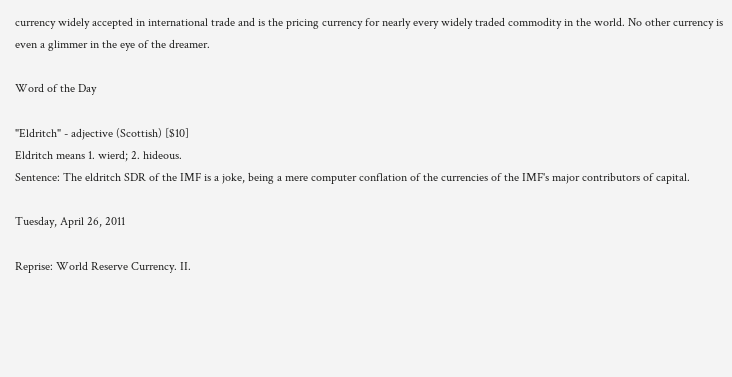currency widely accepted in international trade and is the pricing currency for nearly every widely traded commodity in the world. No other currency is even a glimmer in the eye of the dreamer.

Word of the Day

"Eldritch" - adjective (Scottish) [$10]
Eldritch means 1. wierd; 2. hideous.
Sentence: The eldritch SDR of the IMF is a joke, being a mere computer conflation of the currencies of the IMF's major contributors of capital.

Tuesday, April 26, 2011

Reprise: World Reserve Currency. II.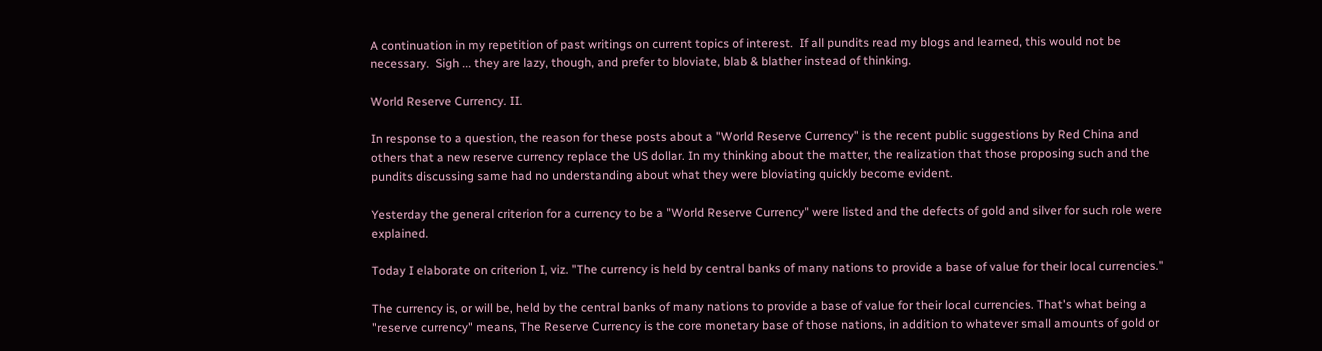A continuation in my repetition of past writings on current topics of interest.  If all pundits read my blogs and learned, this would not be necessary.  Sigh ... they are lazy, though, and prefer to bloviate, blab & blather instead of thinking.

World Reserve Currency. II.

In response to a question, the reason for these posts about a "World Reserve Currency" is the recent public suggestions by Red China and others that a new reserve currency replace the US dollar. In my thinking about the matter, the realization that those proposing such and the pundits discussing same had no understanding about what they were bloviating quickly become evident.

Yesterday the general criterion for a currency to be a "World Reserve Currency" were listed and the defects of gold and silver for such role were explained.

Today I elaborate on criterion I, viz. "The currency is held by central banks of many nations to provide a base of value for their local currencies."

The currency is, or will be, held by the central banks of many nations to provide a base of value for their local currencies. That's what being a "reserve currency" means, The Reserve Currency is the core monetary base of those nations, in addition to whatever small amounts of gold or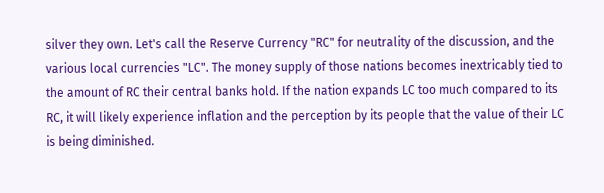silver they own. Let's call the Reserve Currency "RC" for neutrality of the discussion, and the various local currencies "LC". The money supply of those nations becomes inextricably tied to the amount of RC their central banks hold. If the nation expands LC too much compared to its RC, it will likely experience inflation and the perception by its people that the value of their LC is being diminished.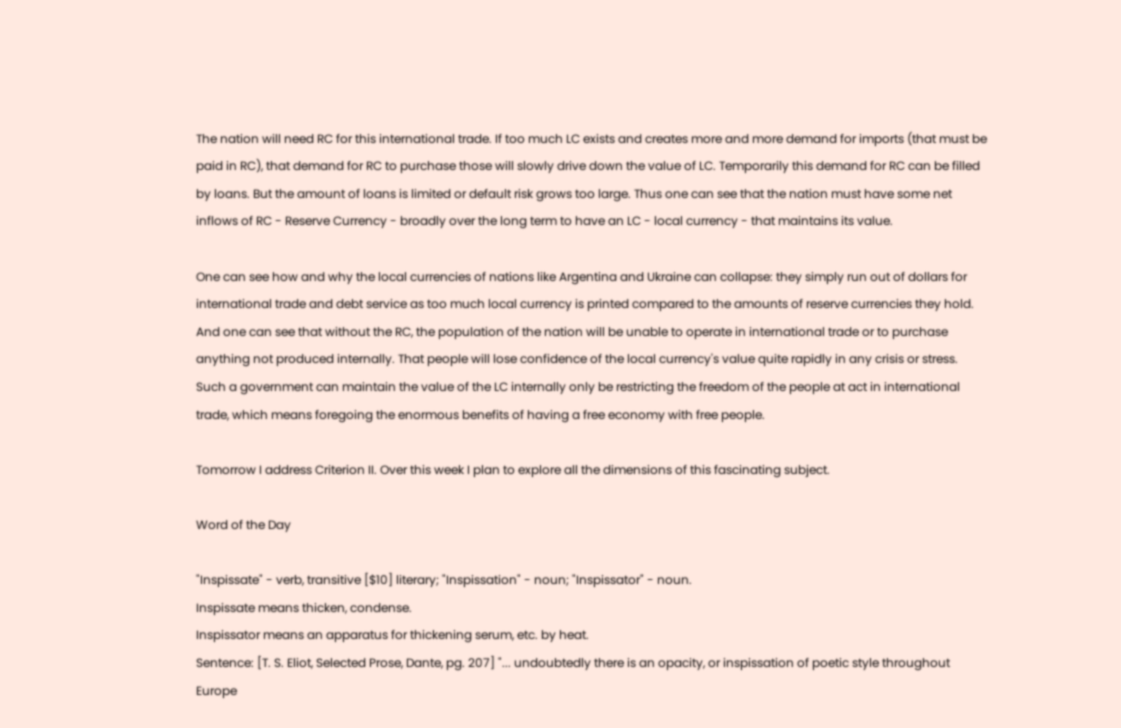The nation will need RC for this international trade. If too much LC exists and creates more and more demand for imports (that must be paid in RC), that demand for RC to purchase those will slowly drive down the value of LC. Temporarily this demand for RC can be filled by loans. But the amount of loans is limited or default risk grows too large. Thus one can see that the nation must have some net inflows of RC - Reserve Currency - broadly over the long term to have an LC - local currency - that maintains its value.

One can see how and why the local currencies of nations like Argentina and Ukraine can collapse: they simply run out of dollars for international trade and debt service as too much local currency is printed compared to the amounts of reserve currencies they hold. And one can see that without the RC, the population of the nation will be unable to operate in international trade or to purchase anything not produced internally. That people will lose confidence of the local currency's value quite rapidly in any crisis or stress. Such a government can maintain the value of the LC internally only be restricting the freedom of the people at act in international trade, which means foregoing the enormous benefits of having a free economy with free people.

Tomorrow I address Criterion II. Over this week I plan to explore all the dimensions of this fascinating subject.

Word of the Day

"Inspissate" - verb, transitive [$10] literary; "Inspissation" - noun; "Inspissator" - noun.
Inspissate means thicken, condense.
Inspissator means an apparatus for thickening serum, etc. by heat.
Sentence: [T. S. Eliot, Selected Prose, Dante, pg. 207] "... undoubtedly there is an opacity, or inspissation of poetic style throughout Europe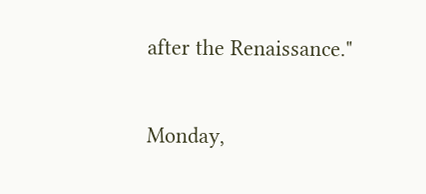after the Renaissance."

Monday,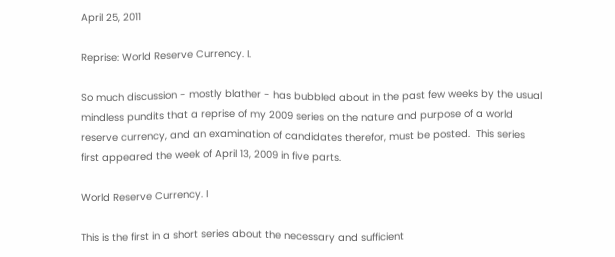April 25, 2011

Reprise: World Reserve Currency. I.

So much discussion - mostly blather - has bubbled about in the past few weeks by the usual mindless pundits that a reprise of my 2009 series on the nature and purpose of a world reserve currency, and an examination of candidates therefor, must be posted.  This series first appeared the week of April 13, 2009 in five parts.

World Reserve Currency. I

This is the first in a short series about the necessary and sufficient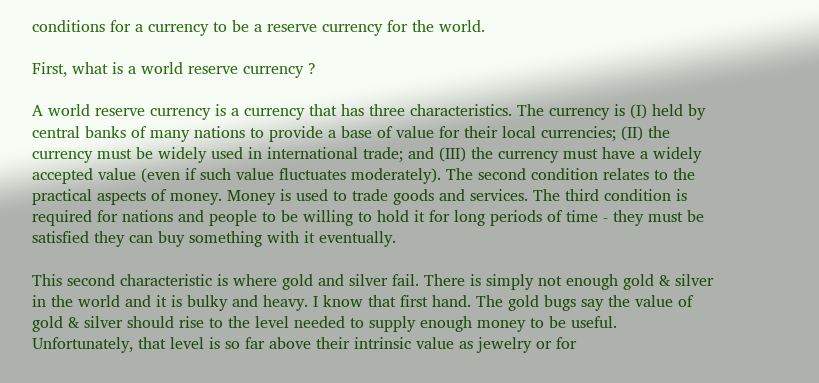conditions for a currency to be a reserve currency for the world.

First, what is a world reserve currency ?

A world reserve currency is a currency that has three characteristics. The currency is (I) held by central banks of many nations to provide a base of value for their local currencies; (II) the currency must be widely used in international trade; and (III) the currency must have a widely accepted value (even if such value fluctuates moderately). The second condition relates to the practical aspects of money. Money is used to trade goods and services. The third condition is required for nations and people to be willing to hold it for long periods of time - they must be satisfied they can buy something with it eventually.

This second characteristic is where gold and silver fail. There is simply not enough gold & silver in the world and it is bulky and heavy. I know that first hand. The gold bugs say the value of gold & silver should rise to the level needed to supply enough money to be useful. Unfortunately, that level is so far above their intrinsic value as jewelry or for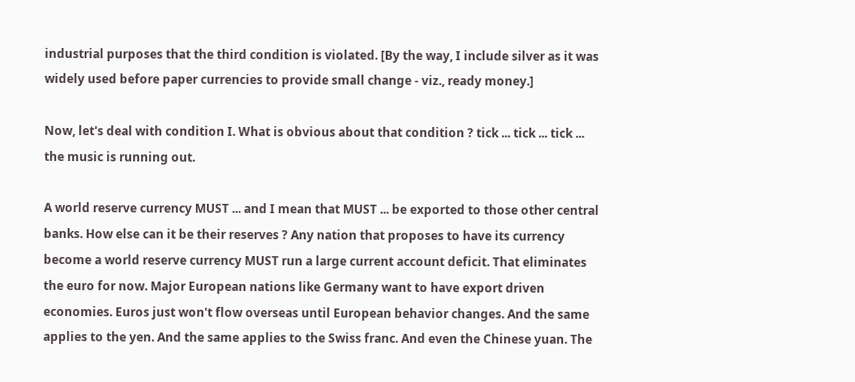industrial purposes that the third condition is violated. [By the way, I include silver as it was widely used before paper currencies to provide small change - viz., ready money.]

Now, let's deal with condition I. What is obvious about that condition ? tick ... tick ... tick ... the music is running out.

A world reserve currency MUST ... and I mean that MUST ... be exported to those other central banks. How else can it be their reserves ? Any nation that proposes to have its currency become a world reserve currency MUST run a large current account deficit. That eliminates the euro for now. Major European nations like Germany want to have export driven economies. Euros just won't flow overseas until European behavior changes. And the same applies to the yen. And the same applies to the Swiss franc. And even the Chinese yuan. The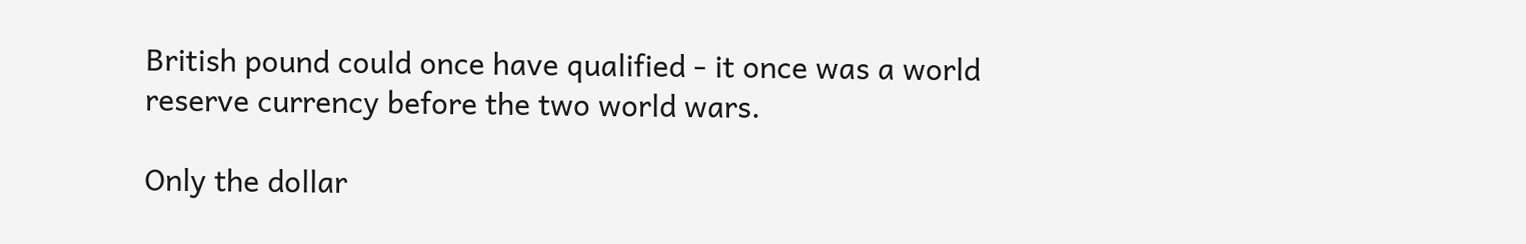British pound could once have qualified - it once was a world reserve currency before the two world wars.

Only the dollar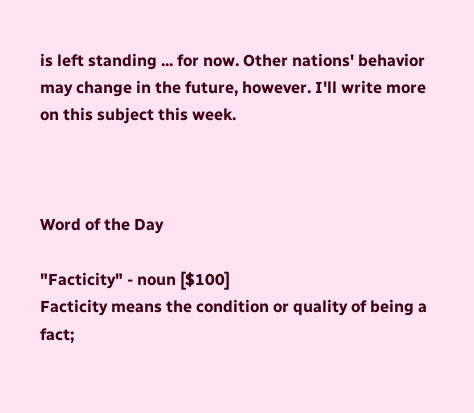is left standing ... for now. Other nations' behavior may change in the future, however. I'll write more on this subject this week.



Word of the Day

"Facticity" - noun [$100]
Facticity means the condition or quality of being a fact;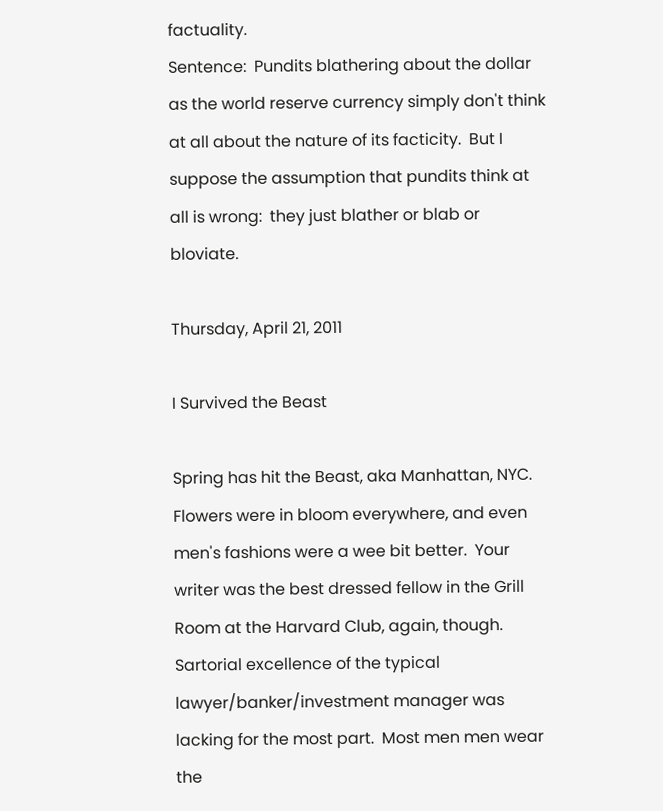factuality.
Sentence:  Pundits blathering about the dollar as the world reserve currency simply don't think at all about the nature of its facticity.  But I suppose the assumption that pundits think at all is wrong:  they just blather or blab or bloviate.

Thursday, April 21, 2011

I Survived the Beast

Spring has hit the Beast, aka Manhattan, NYC.  Flowers were in bloom everywhere, and even men's fashions were a wee bit better.  Your writer was the best dressed fellow in the Grill Room at the Harvard Club, again, though.  Sartorial excellence of the typical lawyer/banker/investment manager was lacking for the most part.  Most men men wear the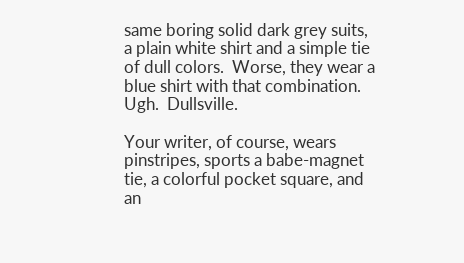same boring solid dark grey suits, a plain white shirt and a simple tie of dull colors.  Worse, they wear a blue shirt with that combination.  Ugh.  Dullsville.

Your writer, of course, wears pinstripes, sports a babe-magnet tie, a colorful pocket square, and an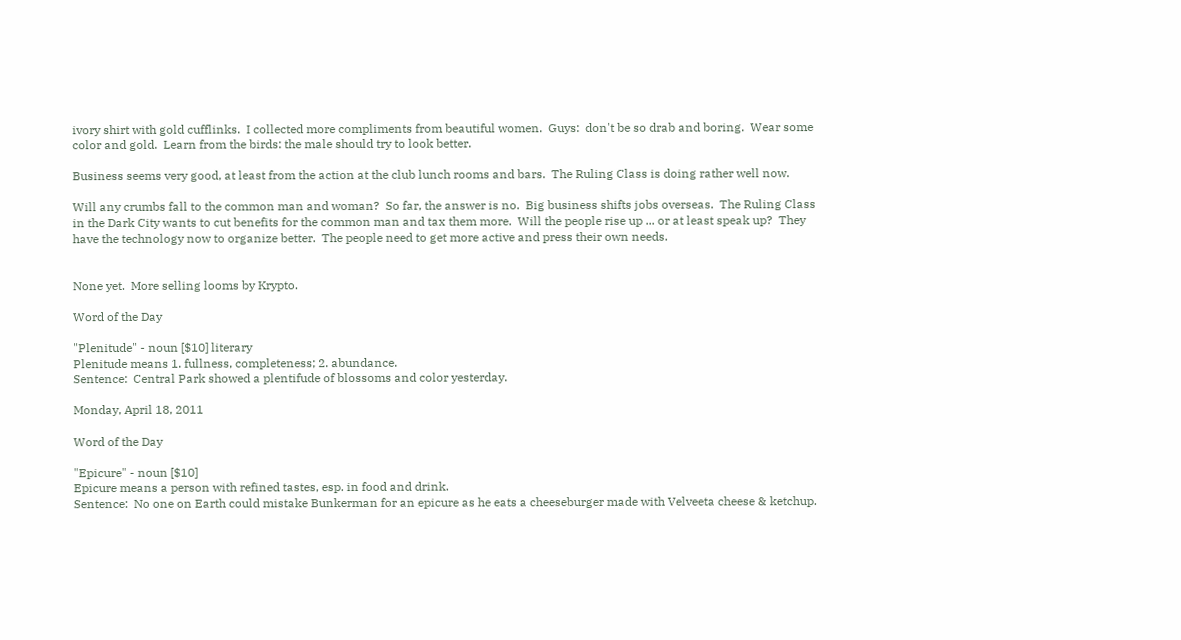ivory shirt with gold cufflinks.  I collected more compliments from beautiful women.  Guys:  don't be so drab and boring.  Wear some color and gold.  Learn from the birds: the male should try to look better.

Business seems very good, at least from the action at the club lunch rooms and bars.  The Ruling Class is doing rather well now.

Will any crumbs fall to the common man and woman?  So far, the answer is no.  Big business shifts jobs overseas.  The Ruling Class in the Dark City wants to cut benefits for the common man and tax them more.  Will the people rise up ... or at least speak up?  They have the technology now to organize better.  The people need to get more active and press their own needs.


None yet.  More selling looms by Krypto.

Word of the Day

"Plenitude" - noun [$10] literary
Plenitude means 1. fullness, completeness; 2. abundance.
Sentence:  Central Park showed a plentifude of blossoms and color yesterday.

Monday, April 18, 2011

Word of the Day

"Epicure" - noun [$10]
Epicure means a person with refined tastes, esp. in food and drink.
Sentence:  No one on Earth could mistake Bunkerman for an epicure as he eats a cheeseburger made with Velveeta cheese & ketchup.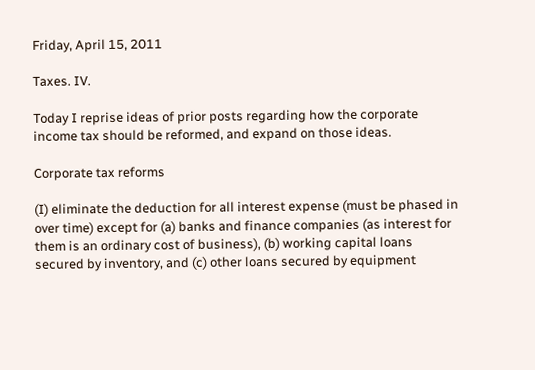Friday, April 15, 2011

Taxes. IV.

Today I reprise ideas of prior posts regarding how the corporate income tax should be reformed, and expand on those ideas.

Corporate tax reforms

(I) eliminate the deduction for all interest expense (must be phased in over time) except for (a) banks and finance companies (as interest for them is an ordinary cost of business), (b) working capital loans secured by inventory, and (c) other loans secured by equipment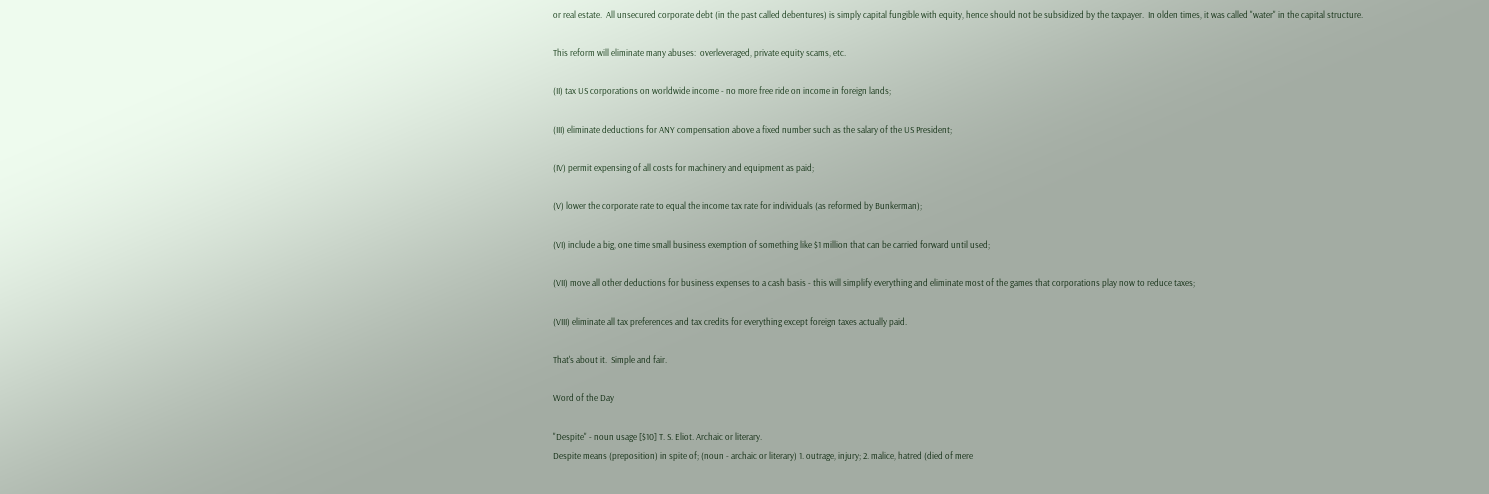or real estate.  All unsecured corporate debt (in the past called debentures) is simply capital fungible with equity, hence should not be subsidized by the taxpayer.  In olden times, it was called "water" in the capital structure.

This reform will eliminate many abuses:  overleveraged, private equity scams, etc.

(II) tax US corporations on worldwide income - no more free ride on income in foreign lands;

(III) eliminate deductions for ANY compensation above a fixed number such as the salary of the US President;

(IV) permit expensing of all costs for machinery and equipment as paid;

(V) lower the corporate rate to equal the income tax rate for individuals (as reformed by Bunkerman);

(VI) include a big, one time small business exemption of something like $1 million that can be carried forward until used;

(VII) move all other deductions for business expenses to a cash basis - this will simplify everything and eliminate most of the games that corporations play now to reduce taxes;

(VIII) eliminate all tax preferences and tax credits for everything except foreign taxes actually paid.

That's about it.  Simple and fair.

Word of the Day

"Despite" - noun usage [$10] T. S. Eliot. Archaic or literary.
Despite means (preposition) in spite of; (noun - archaic or literary) 1. outrage, injury; 2. malice, hatred (died of mere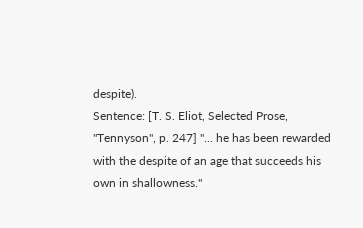despite).
Sentence: [T. S. Eliot, Selected Prose, "Tennyson", p. 247] "... he has been rewarded with the despite of an age that succeeds his own in shallowness."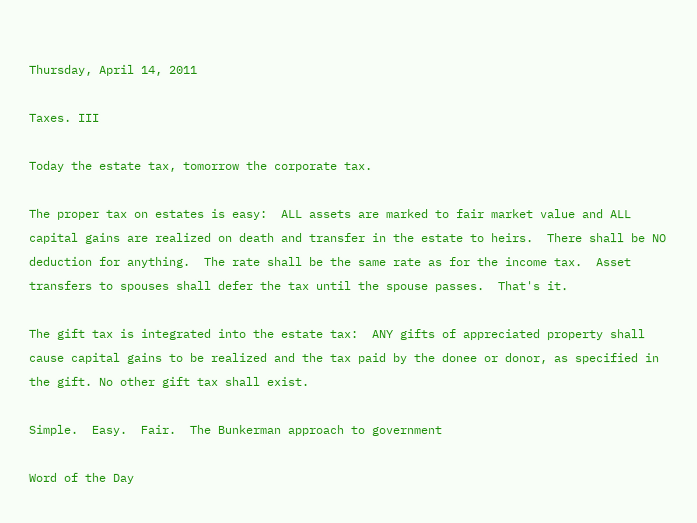Thursday, April 14, 2011

Taxes. III

Today the estate tax, tomorrow the corporate tax.

The proper tax on estates is easy:  ALL assets are marked to fair market value and ALL capital gains are realized on death and transfer in the estate to heirs.  There shall be NO deduction for anything.  The rate shall be the same rate as for the income tax.  Asset transfers to spouses shall defer the tax until the spouse passes.  That's it.

The gift tax is integrated into the estate tax:  ANY gifts of appreciated property shall cause capital gains to be realized and the tax paid by the donee or donor, as specified in the gift. No other gift tax shall exist.

Simple.  Easy.  Fair.  The Bunkerman approach to government

Word of the Day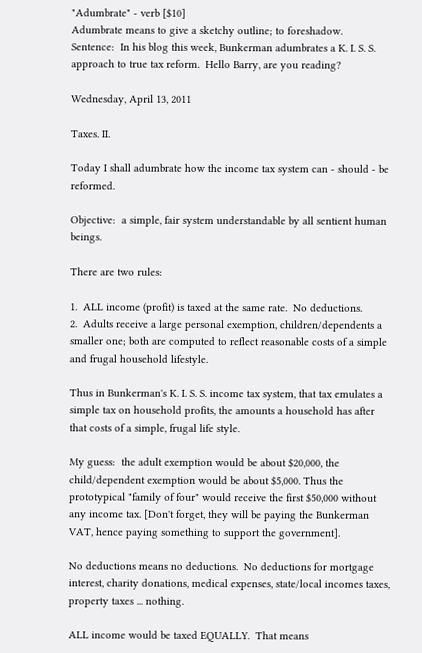"Adumbrate" - verb [$10]
Adumbrate means to give a sketchy outline; to foreshadow.
Sentence:  In his blog this week, Bunkerman adumbrates a K. I. S. S. approach to true tax reform.  Hello Barry, are you reading?

Wednesday, April 13, 2011

Taxes. II.

Today I shall adumbrate how the income tax system can - should - be reformed.

Objective:  a simple, fair system understandable by all sentient human beings.

There are two rules:

1.  ALL income (profit) is taxed at the same rate.  No deductions.
2.  Adults receive a large personal exemption, children/dependents a smaller one; both are computed to reflect reasonable costs of a simple and frugal household lifestyle.

Thus in Bunkerman's K. I. S. S. income tax system, that tax emulates a simple tax on household profits, the amounts a household has after that costs of a simple, frugal life style.

My guess:  the adult exemption would be about $20,000, the child/dependent exemption would be about $5,000. Thus the prototypical "family of four" would receive the first $50,000 without any income tax. [Don't forget, they will be paying the Bunkerman VAT, hence paying something to support the government].

No deductions means no deductions.  No deductions for mortgage interest, charity donations, medical expenses, state/local incomes taxes, property taxes ... nothing.

ALL income would be taxed EQUALLY.  That means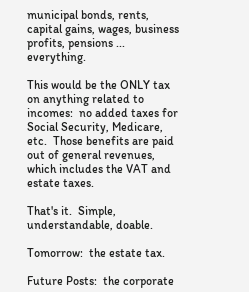municipal bonds, rents, capital gains, wages, business profits, pensions ... everything.

This would be the ONLY tax on anything related to incomes:  no added taxes for Social Security, Medicare, etc.  Those benefits are paid out of general revenues, which includes the VAT and estate taxes.

That's it.  Simple, understandable, doable.

Tomorrow:  the estate tax.

Future Posts:  the corporate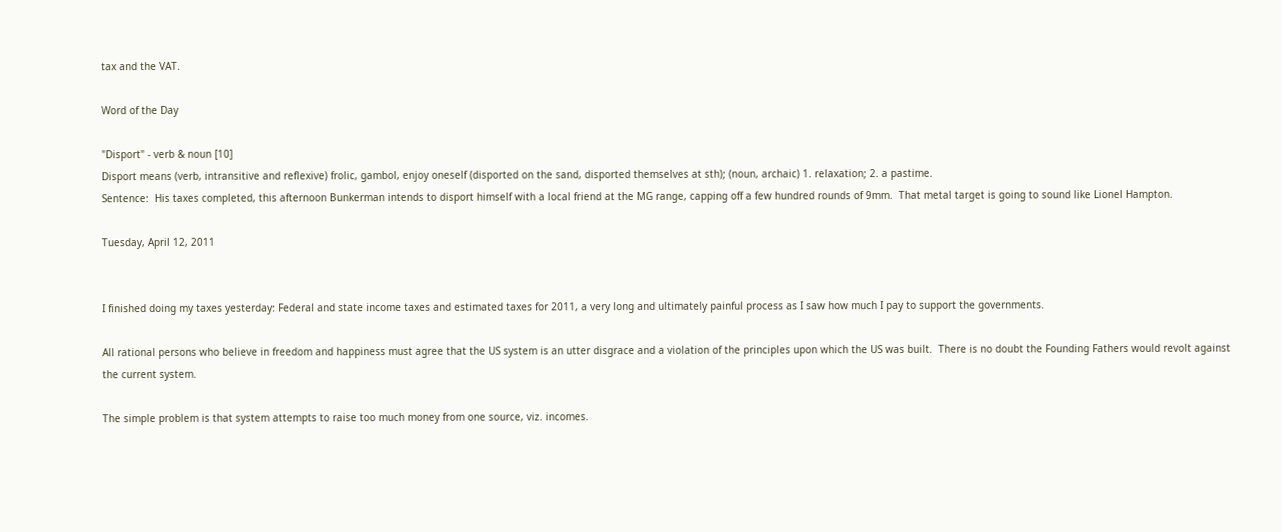tax and the VAT.

Word of the Day

"Disport" - verb & noun [10]
Disport means (verb, intransitive and reflexive) frolic, gambol, enjoy oneself (disported on the sand, disported themselves at sth); (noun, archaic) 1. relaxation; 2. a pastime.
Sentence:  His taxes completed, this afternoon Bunkerman intends to disport himself with a local friend at the MG range, capping off a few hundred rounds of 9mm.  That metal target is going to sound like Lionel Hampton.

Tuesday, April 12, 2011


I finished doing my taxes yesterday: Federal and state income taxes and estimated taxes for 2011, a very long and ultimately painful process as I saw how much I pay to support the governments.

All rational persons who believe in freedom and happiness must agree that the US system is an utter disgrace and a violation of the principles upon which the US was built.  There is no doubt the Founding Fathers would revolt against the current system.

The simple problem is that system attempts to raise too much money from one source, viz. incomes.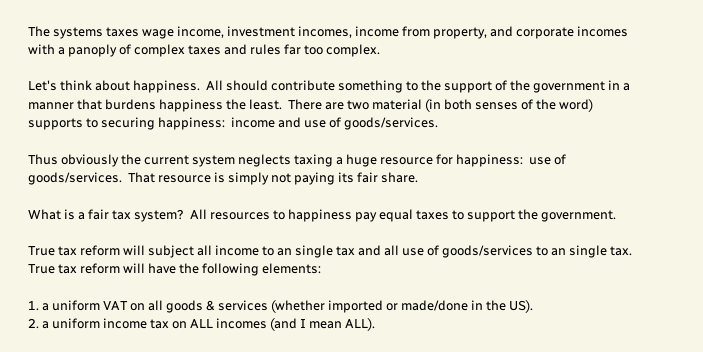The systems taxes wage income, investment incomes, income from property, and corporate incomes with a panoply of complex taxes and rules far too complex.

Let's think about happiness.  All should contribute something to the support of the government in a manner that burdens happiness the least.  There are two material (in both senses of the word) supports to securing happiness:  income and use of goods/services.

Thus obviously the current system neglects taxing a huge resource for happiness:  use of goods/services.  That resource is simply not paying its fair share.

What is a fair tax system?  All resources to happiness pay equal taxes to support the government.

True tax reform will subject all income to an single tax and all use of goods/services to an single tax.  True tax reform will have the following elements:

1. a uniform VAT on all goods & services (whether imported or made/done in the US).
2. a uniform income tax on ALL incomes (and I mean ALL).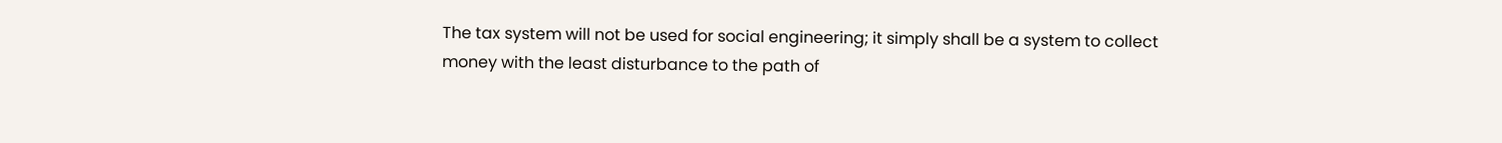The tax system will not be used for social engineering; it simply shall be a system to collect money with the least disturbance to the path of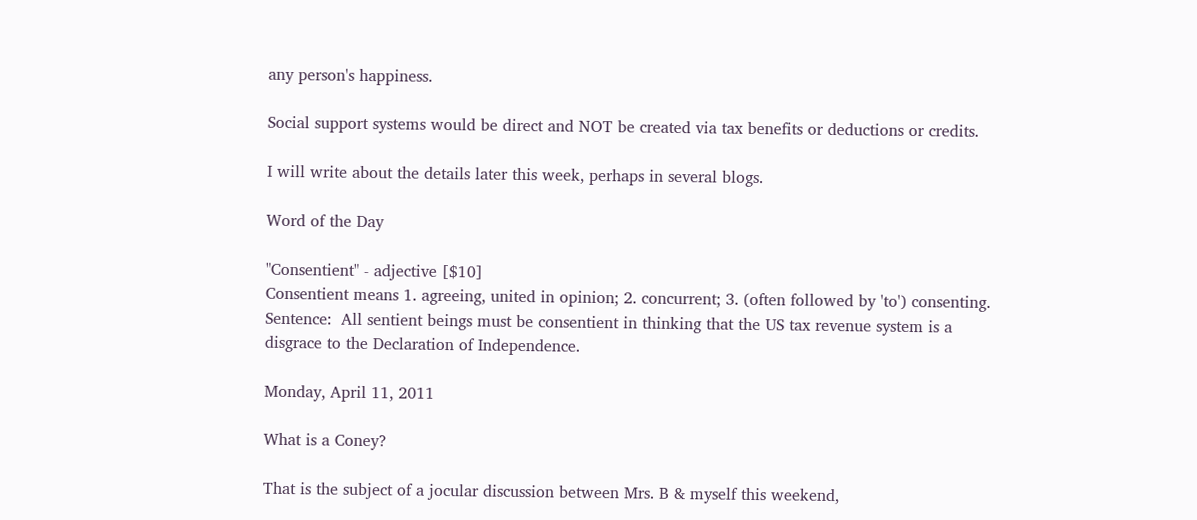any person's happiness.

Social support systems would be direct and NOT be created via tax benefits or deductions or credits.

I will write about the details later this week, perhaps in several blogs.

Word of the Day

"Consentient" - adjective [$10]
Consentient means 1. agreeing, united in opinion; 2. concurrent; 3. (often followed by 'to') consenting.
Sentence:  All sentient beings must be consentient in thinking that the US tax revenue system is a disgrace to the Declaration of Independence.

Monday, April 11, 2011

What is a Coney?

That is the subject of a jocular discussion between Mrs. B & myself this weekend,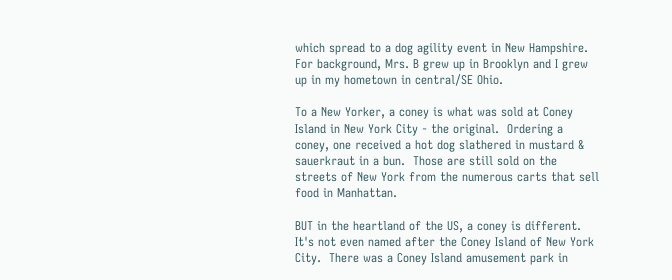which spread to a dog agility event in New Hampshire.  For background, Mrs. B grew up in Brooklyn and I grew up in my hometown in central/SE Ohio.

To a New Yorker, a coney is what was sold at Coney Island in New York City - the original.  Ordering a coney, one received a hot dog slathered in mustard & sauerkraut in a bun.  Those are still sold on the streets of New York from the numerous carts that sell food in Manhattan.

BUT in the heartland of the US, a coney is different.  It's not even named after the Coney Island of New York City.  There was a Coney Island amusement park in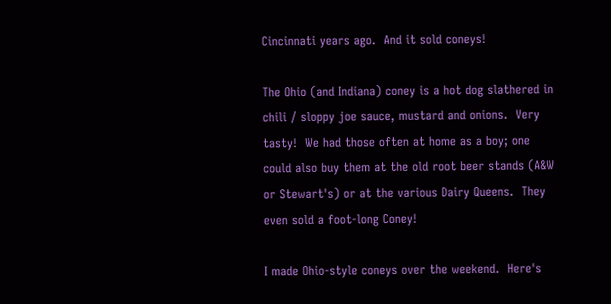Cincinnati years ago.  And it sold coneys!

The Ohio (and Indiana) coney is a hot dog slathered in chili / sloppy joe sauce, mustard and onions.  Very tasty!  We had those often at home as a boy; one could also buy them at the old root beer stands (A&W or Stewart's) or at the various Dairy Queens.  They even sold a foot-long Coney!

I made Ohio-style coneys over the weekend.  Here's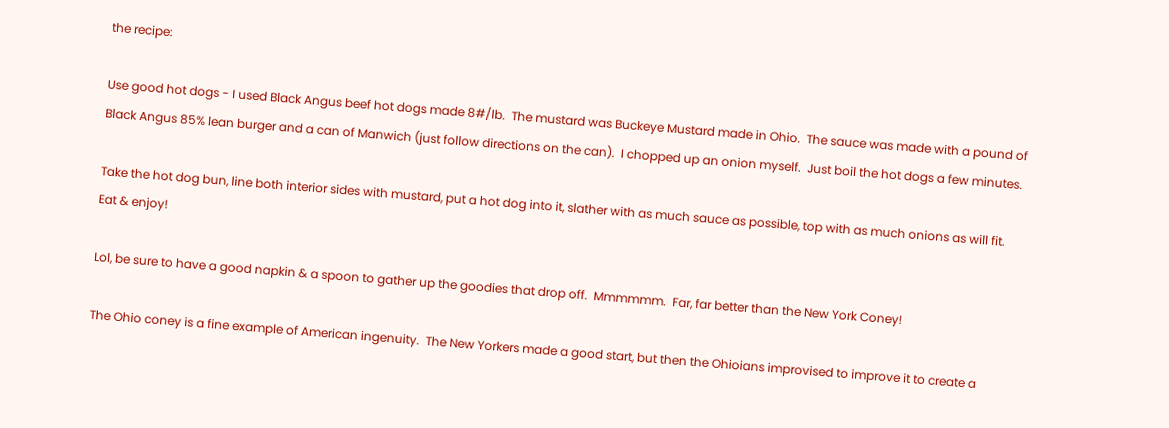the recipe:

Use good hot dogs - I used Black Angus beef hot dogs made 8#/lb.  The mustard was Buckeye Mustard made in Ohio.  The sauce was made with a pound of Black Angus 85% lean burger and a can of Manwich (just follow directions on the can).  I chopped up an onion myself.  Just boil the hot dogs a few minutes.

Take the hot dog bun, line both interior sides with mustard, put a hot dog into it, slather with as much sauce as possible, top with as much onions as will fit.  Eat & enjoy!

Lol, be sure to have a good napkin & a spoon to gather up the goodies that drop off.  Mmmmmm.  Far, far better than the New York Coney!

The Ohio coney is a fine example of American ingenuity.  The New Yorkers made a good start, but then the Ohioians improvised to improve it to create a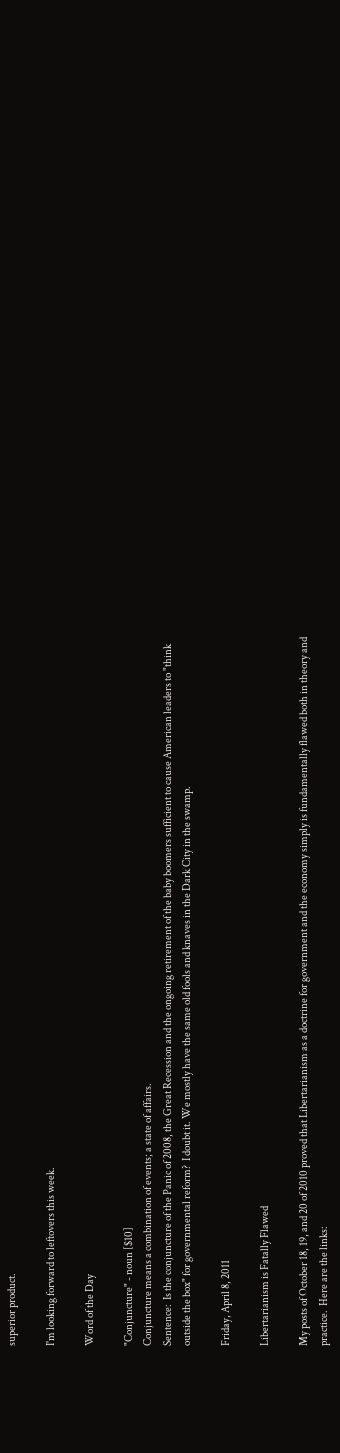superior product.

I'm looking forward to leftovers this week.

Word of the Day

"Conjuncture" - noun [$10]
Conjuncture means a combination of events; a state of affairs.
Sentence:  Is the conjuncture of the Panic of 2008, the Great Recession and the ongoing retirement of the baby boomers sufficient to cause American leaders to "think outside the box" for governmental reform?  I doubt it. We mostly have the same old fools and knaves in the Dark City in the swamp.

Friday, April 8, 2011

Libertarianism is Fatally Flawed

My posts of October 18, 19, and 20 of 2010 proved that Libertarianism as a doctrine for government and the economy simply is fundamentally flawed both in theory and practice.  Here are the links: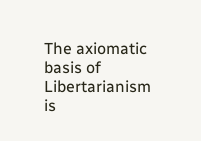The axiomatic basis of Libertarianism is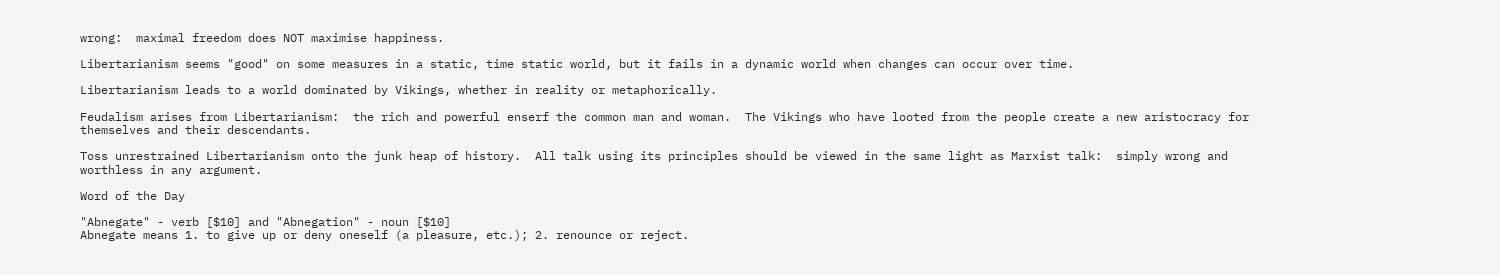wrong:  maximal freedom does NOT maximise happiness.

Libertarianism seems "good" on some measures in a static, time static world, but it fails in a dynamic world when changes can occur over time.

Libertarianism leads to a world dominated by Vikings, whether in reality or metaphorically.

Feudalism arises from Libertarianism:  the rich and powerful enserf the common man and woman.  The Vikings who have looted from the people create a new aristocracy for themselves and their descendants.

Toss unrestrained Libertarianism onto the junk heap of history.  All talk using its principles should be viewed in the same light as Marxist talk:  simply wrong and worthless in any argument.

Word of the Day

"Abnegate" - verb [$10] and "Abnegation" - noun [$10]
Abnegate means 1. to give up or deny oneself (a pleasure, etc.); 2. renounce or reject.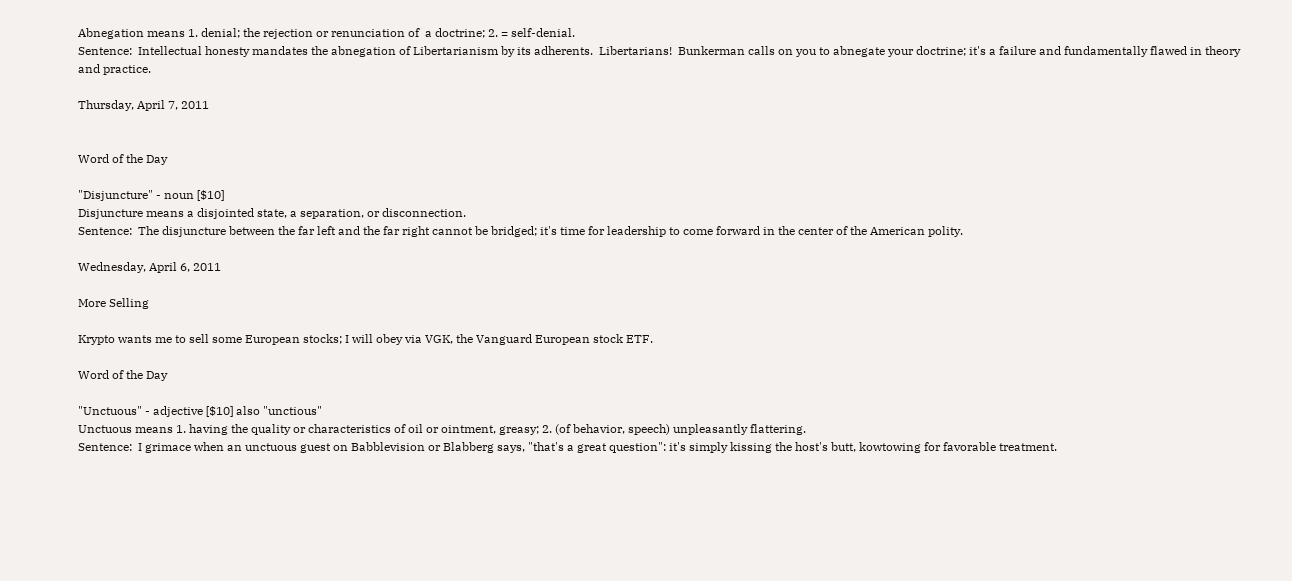Abnegation means 1. denial; the rejection or renunciation of  a doctrine; 2. = self-denial.
Sentence:  Intellectual honesty mandates the abnegation of Libertarianism by its adherents.  Libertarians!  Bunkerman calls on you to abnegate your doctrine; it's a failure and fundamentally flawed in theory and practice.

Thursday, April 7, 2011


Word of the Day

"Disjuncture" - noun [$10]
Disjuncture means a disjointed state, a separation, or disconnection.
Sentence:  The disjuncture between the far left and the far right cannot be bridged; it's time for leadership to come forward in the center of the American polity.

Wednesday, April 6, 2011

More Selling

Krypto wants me to sell some European stocks; I will obey via VGK, the Vanguard European stock ETF.

Word of the Day

"Unctuous" - adjective [$10] also "unctious"
Unctuous means 1. having the quality or characteristics of oil or ointment, greasy; 2. (of behavior, speech) unpleasantly flattering.
Sentence:  I grimace when an unctuous guest on Babblevision or Blabberg says, "that's a great question": it's simply kissing the host's butt, kowtowing for favorable treatment.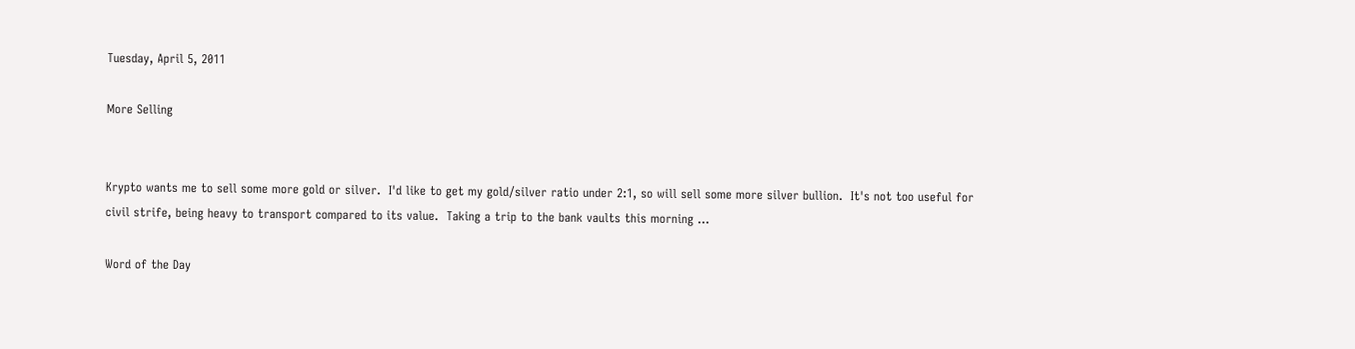Tuesday, April 5, 2011

More Selling


Krypto wants me to sell some more gold or silver.  I'd like to get my gold/silver ratio under 2:1, so will sell some more silver bullion.  It's not too useful for civil strife, being heavy to transport compared to its value.  Taking a trip to the bank vaults this morning ...

Word of the Day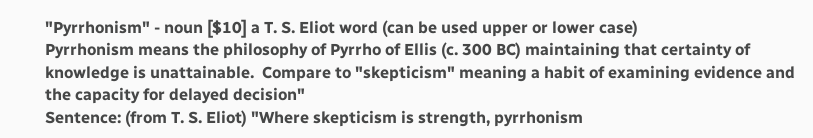"Pyrrhonism" - noun [$10] a T. S. Eliot word (can be used upper or lower case)
Pyrrhonism means the philosophy of Pyrrho of Ellis (c. 300 BC) maintaining that certainty of knowledge is unattainable.  Compare to "skepticism" meaning a habit of examining evidence and the capacity for delayed decision"
Sentence: (from T. S. Eliot) "Where skepticism is strength, pyrrhonism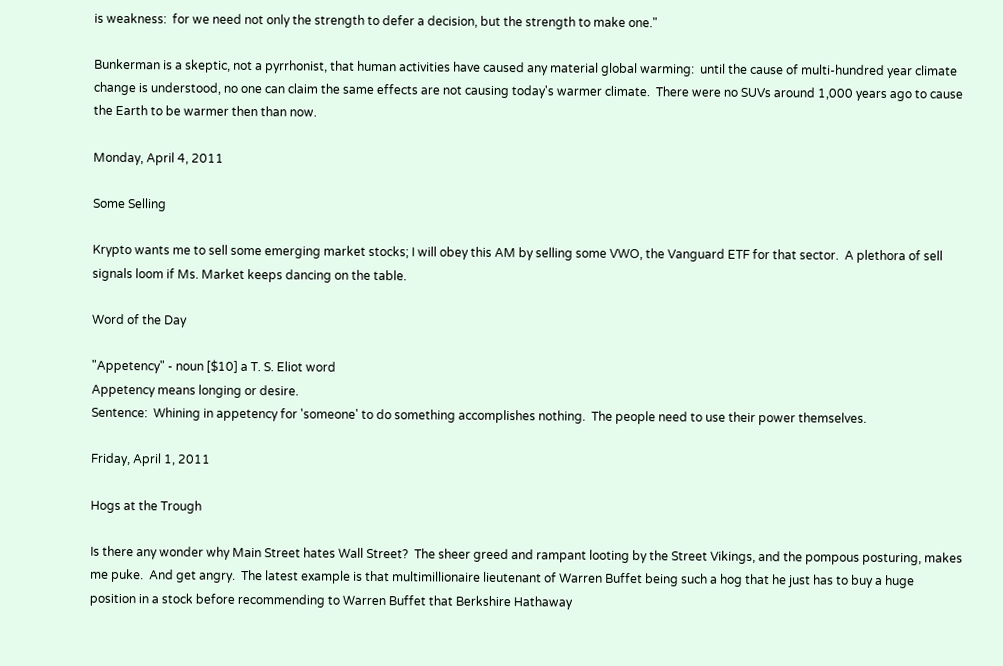is weakness:  for we need not only the strength to defer a decision, but the strength to make one."

Bunkerman is a skeptic, not a pyrrhonist, that human activities have caused any material global warming:  until the cause of multi-hundred year climate change is understood, no one can claim the same effects are not causing today's warmer climate.  There were no SUVs around 1,000 years ago to cause the Earth to be warmer then than now.

Monday, April 4, 2011

Some Selling

Krypto wants me to sell some emerging market stocks; I will obey this AM by selling some VWO, the Vanguard ETF for that sector.  A plethora of sell signals loom if Ms. Market keeps dancing on the table.

Word of the Day

"Appetency" - noun [$10] a T. S. Eliot word
Appetency means longing or desire.
Sentence:  Whining in appetency for 'someone' to do something accomplishes nothing.  The people need to use their power themselves.

Friday, April 1, 2011

Hogs at the Trough

Is there any wonder why Main Street hates Wall Street?  The sheer greed and rampant looting by the Street Vikings, and the pompous posturing, makes me puke.  And get angry.  The latest example is that multimillionaire lieutenant of Warren Buffet being such a hog that he just has to buy a huge position in a stock before recommending to Warren Buffet that Berkshire Hathaway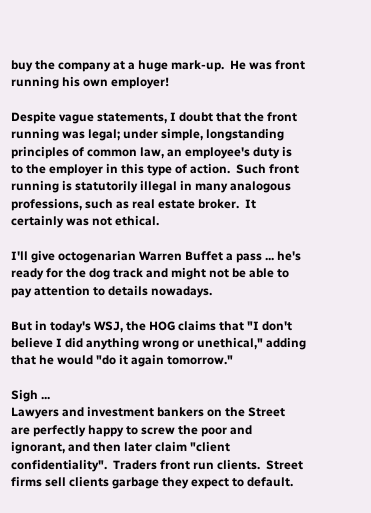buy the company at a huge mark-up.  He was front running his own employer!

Despite vague statements, I doubt that the front running was legal; under simple, longstanding principles of common law, an employee's duty is to the employer in this type of action.  Such front running is statutorily illegal in many analogous professions, such as real estate broker.  It certainly was not ethical.

I'll give octogenarian Warren Buffet a pass ... he's ready for the dog track and might not be able to pay attention to details nowadays.

But in today's WSJ, the HOG claims that "I don't believe I did anything wrong or unethical," adding that he would "do it again tomorrow."

Sigh ...
Lawyers and investment bankers on the Street are perfectly happy to screw the poor and ignorant, and then later claim "client confidentiality".  Traders front run clients.  Street firms sell clients garbage they expect to default.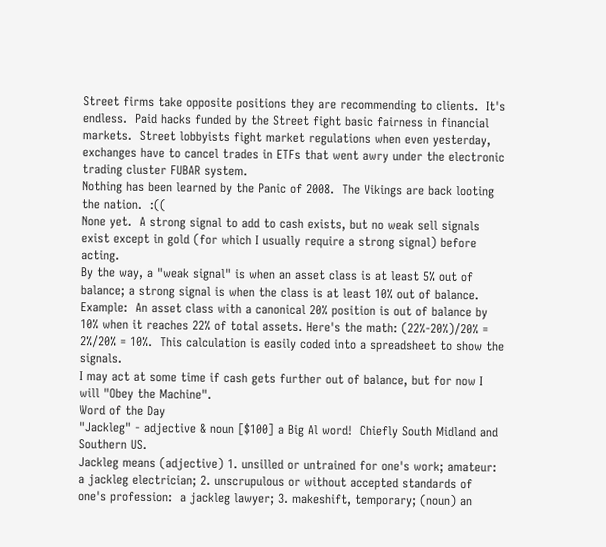Street firms take opposite positions they are recommending to clients.  It's endless.  Paid hacks funded by the Street fight basic fairness in financial markets.  Street lobbyists fight market regulations when even yesterday, exchanges have to cancel trades in ETFs that went awry under the electronic trading cluster FUBAR system.
Nothing has been learned by the Panic of 2008.  The Vikings are back looting the nation.  :((
None yet.  A strong signal to add to cash exists, but no weak sell signals exist except in gold (for which I usually require a strong signal) before acting.
By the way, a "weak signal" is when an asset class is at least 5% out of balance; a strong signal is when the class is at least 10% out of balance.  Example:  An asset class with a canonical 20% position is out of balance by 10% when it reaches 22% of total assets. Here's the math: (22%-20%)/20% = 2%/20% = 10%.  This calculation is easily coded into a spreadsheet to show the signals.
I may act at some time if cash gets further out of balance, but for now I will "Obey the Machine".
Word of the Day
"Jackleg" - adjective & noun [$100] a Big Al word!  Chiefly South Midland and Southern US.
Jackleg means (adjective) 1. unsilled or untrained for one's work; amateur: a jackleg electrician; 2. unscrupulous or without accepted standards of one's profession:  a jackleg lawyer; 3. makeshift, temporary; (noun) an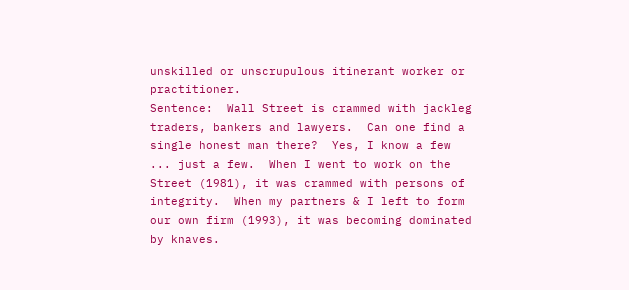unskilled or unscrupulous itinerant worker or practitioner.
Sentence:  Wall Street is crammed with jackleg traders, bankers and lawyers.  Can one find a single honest man there?  Yes, I know a few ... just a few.  When I went to work on the Street (1981), it was crammed with persons of integrity.  When my partners & I left to form our own firm (1993), it was becoming dominated by knaves.